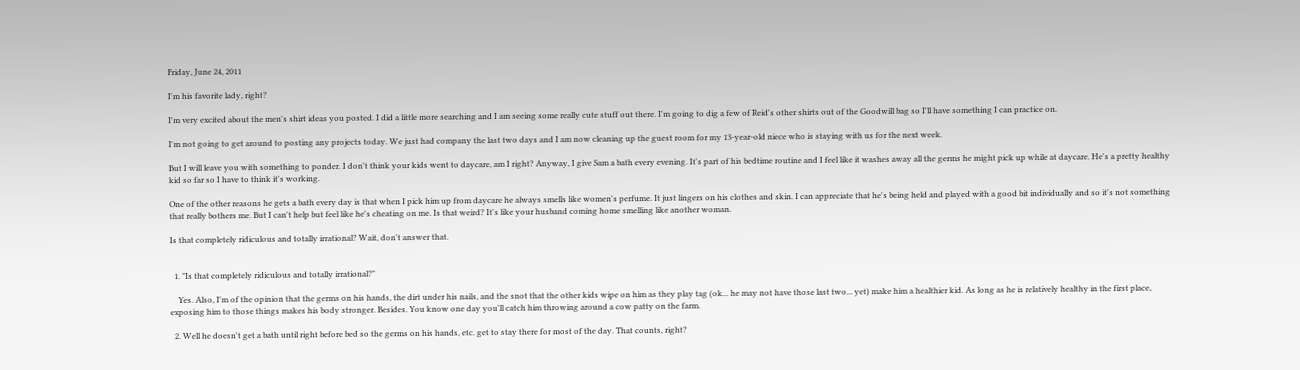Friday, June 24, 2011

I'm his favorite lady, right?

I'm very excited about the men's shirt ideas you posted. I did a little more searching and I am seeing some really cute stuff out there. I'm going to dig a few of Reid's other shirts out of the Goodwill bag so I'll have something I can practice on.

I'm not going to get around to posting any projects today. We just had company the last two days and I am now cleaning up the guest room for my 13-year-old niece who is staying with us for the next week.

But I will leave you with something to ponder. I don't think your kids went to daycare, am I right? Anyway, I give Sam a bath every evening. It's part of his bedtime routine and I feel like it washes away all the germs he might pick up while at daycare. He's a pretty healthy kid so far so I have to think it's working.

One of the other reasons he gets a bath every day is that when I pick him up from daycare he always smells like women's perfume. It just lingers on his clothes and skin. I can appreciate that he's being held and played with a good bit individually and so it's not something that really bothers me. But I can't help but feel like he's cheating on me. Is that weird? It's like your husband coming home smelling like another woman.

Is that completely ridiculous and totally irrational? Wait, don't answer that.


  1. "Is that completely ridiculous and totally irrational?"

    Yes. Also, I'm of the opinion that the germs on his hands, the dirt under his nails, and the snot that the other kids wipe on him as they play tag (ok... he may not have those last two... yet) make him a healthier kid. As long as he is relatively healthy in the first place, exposing him to those things makes his body stronger. Besides. You know one day you'll catch him throwing around a cow patty on the farm.

  2. Well he doesn't get a bath until right before bed so the germs on his hands, etc. get to stay there for most of the day. That counts, right?